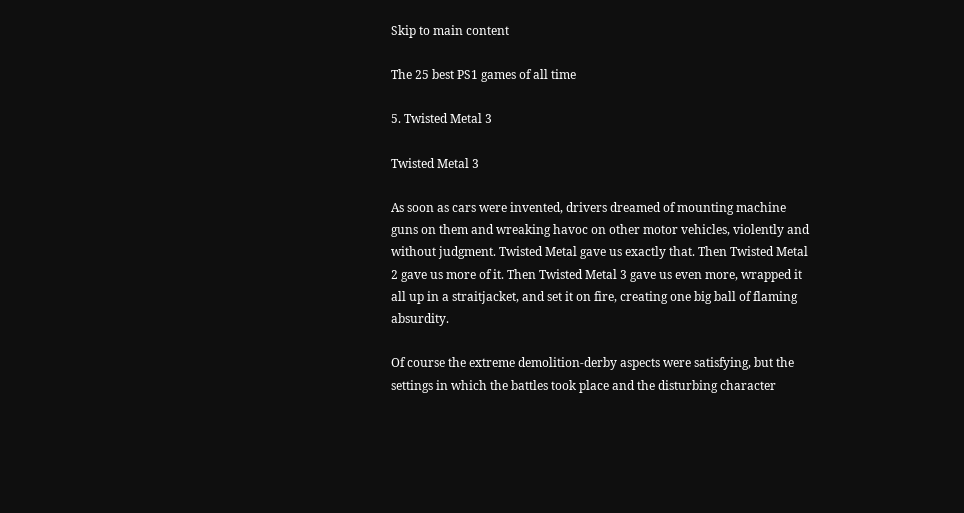Skip to main content

The 25 best PS1 games of all time

5. Twisted Metal 3

Twisted Metal 3

As soon as cars were invented, drivers dreamed of mounting machine guns on them and wreaking havoc on other motor vehicles, violently and without judgment. Twisted Metal gave us exactly that. Then Twisted Metal 2 gave us more of it. Then Twisted Metal 3 gave us even more, wrapped it all up in a straitjacket, and set it on fire, creating one big ball of flaming absurdity.

Of course the extreme demolition-derby aspects were satisfying, but the settings in which the battles took place and the disturbing character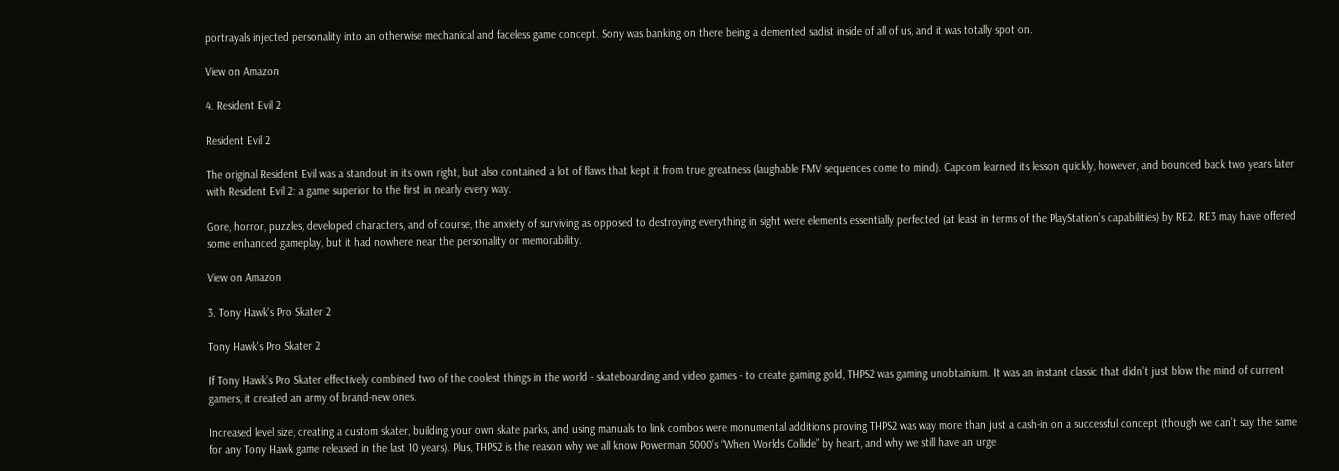portrayals injected personality into an otherwise mechanical and faceless game concept. Sony was banking on there being a demented sadist inside of all of us, and it was totally spot on.

View on Amazon

4. Resident Evil 2

Resident Evil 2

The original Resident Evil was a standout in its own right, but also contained a lot of flaws that kept it from true greatness (laughable FMV sequences come to mind). Capcom learned its lesson quickly, however, and bounced back two years later with Resident Evil 2: a game superior to the first in nearly every way.

Gore, horror, puzzles, developed characters, and of course, the anxiety of surviving as opposed to destroying everything in sight were elements essentially perfected (at least in terms of the PlayStation’s capabilities) by RE2. RE3 may have offered some enhanced gameplay, but it had nowhere near the personality or memorability.

View on Amazon

3. Tony Hawk's Pro Skater 2

Tony Hawk's Pro Skater 2

If Tony Hawk’s Pro Skater effectively combined two of the coolest things in the world - skateboarding and video games - to create gaming gold, THPS2 was gaming unobtainium. It was an instant classic that didn’t just blow the mind of current gamers, it created an army of brand-new ones.

Increased level size, creating a custom skater, building your own skate parks, and using manuals to link combos were monumental additions proving THPS2 was way more than just a cash-in on a successful concept (though we can’t say the same for any Tony Hawk game released in the last 10 years). Plus, THPS2 is the reason why we all know Powerman 5000’s “When Worlds Collide” by heart, and why we still have an urge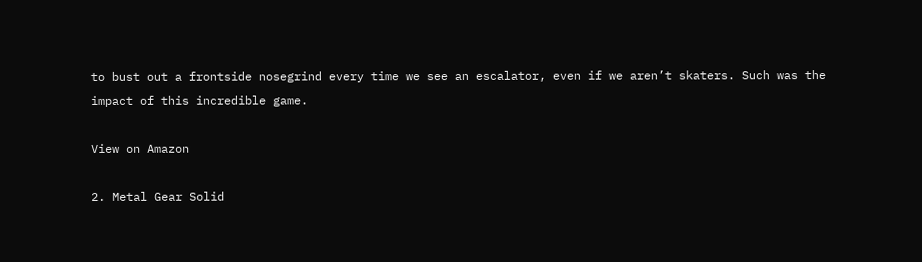to bust out a frontside nosegrind every time we see an escalator, even if we aren’t skaters. Such was the impact of this incredible game.

View on Amazon

2. Metal Gear Solid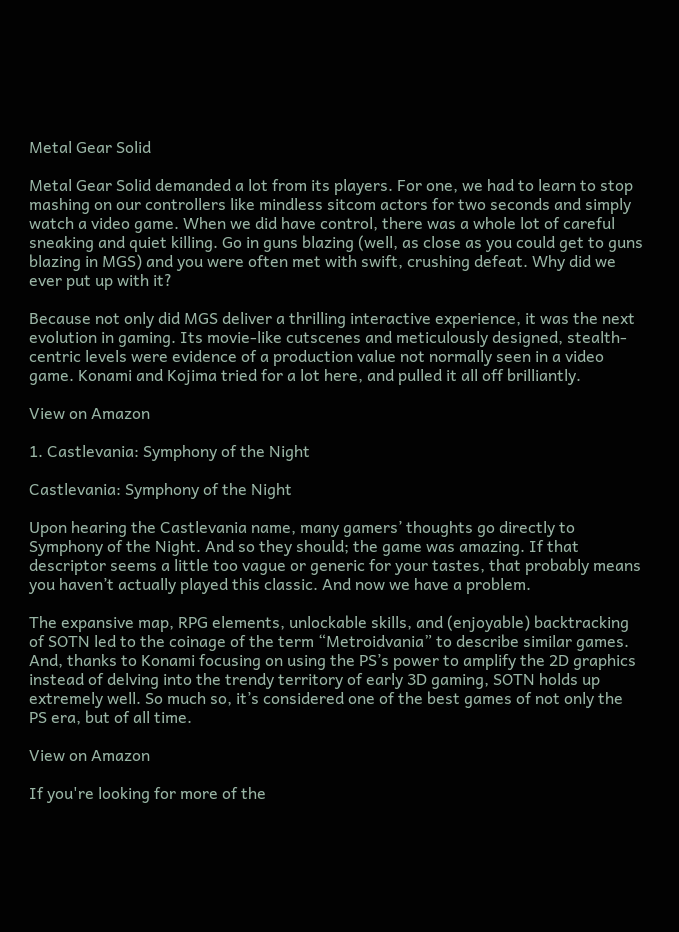Metal Gear Solid

Metal Gear Solid demanded a lot from its players. For one, we had to learn to stop mashing on our controllers like mindless sitcom actors for two seconds and simply watch a video game. When we did have control, there was a whole lot of careful sneaking and quiet killing. Go in guns blazing (well, as close as you could get to guns blazing in MGS) and you were often met with swift, crushing defeat. Why did we ever put up with it?

Because not only did MGS deliver a thrilling interactive experience, it was the next evolution in gaming. Its movie-like cutscenes and meticulously designed, stealth-centric levels were evidence of a production value not normally seen in a video game. Konami and Kojima tried for a lot here, and pulled it all off brilliantly.

View on Amazon

1. Castlevania: Symphony of the Night

Castlevania: Symphony of the Night

Upon hearing the Castlevania name, many gamers’ thoughts go directly to Symphony of the Night. And so they should; the game was amazing. If that descriptor seems a little too vague or generic for your tastes, that probably means you haven’t actually played this classic. And now we have a problem.

The expansive map, RPG elements, unlockable skills, and (enjoyable) backtracking of SOTN led to the coinage of the term “Metroidvania” to describe similar games. And, thanks to Konami focusing on using the PS’s power to amplify the 2D graphics instead of delving into the trendy territory of early 3D gaming, SOTN holds up extremely well. So much so, it’s considered one of the best games of not only the PS era, but of all time.

View on Amazon

If you're looking for more of the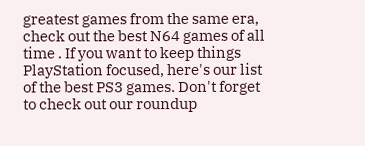greatest games from the same era, check out the best N64 games of all time . If you want to keep things PlayStation focused, here's our list of the best PS3 games. Don't forget to check out our roundup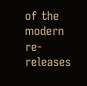of the modern re-releases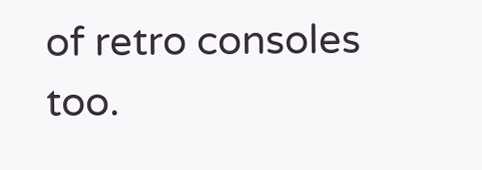of retro consoles too.